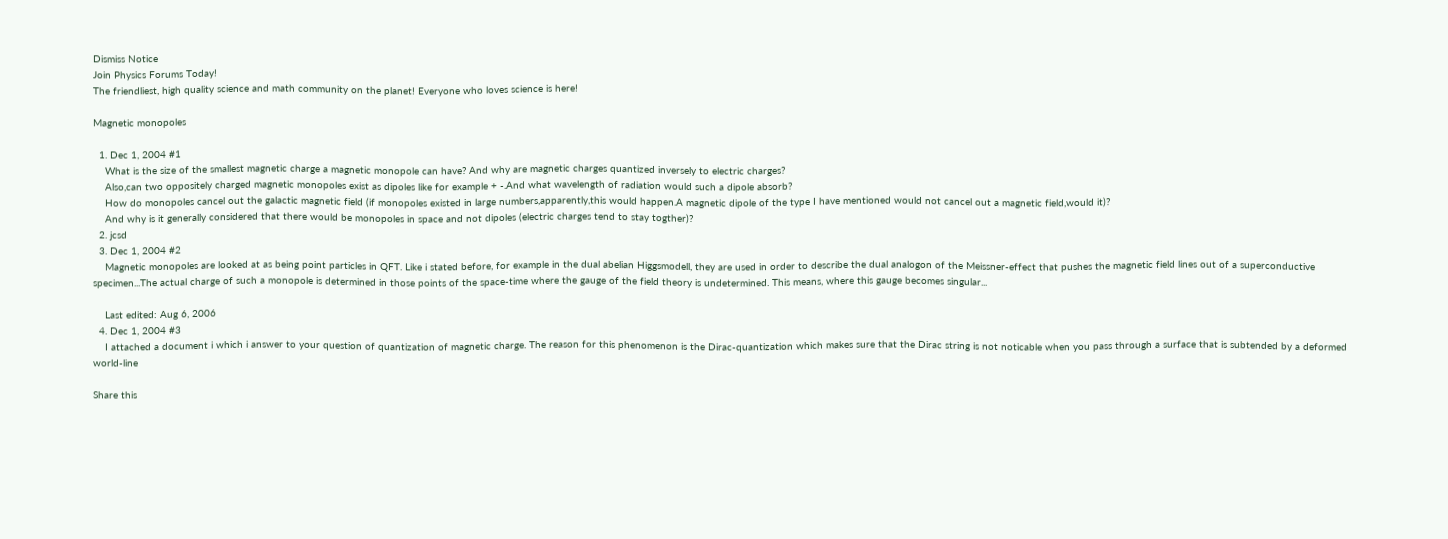Dismiss Notice
Join Physics Forums Today!
The friendliest, high quality science and math community on the planet! Everyone who loves science is here!

Magnetic monopoles

  1. Dec 1, 2004 #1
    What is the size of the smallest magnetic charge a magnetic monopole can have? And why are magnetic charges quantized inversely to electric charges?
    Also,can two oppositely charged magnetic monopoles exist as dipoles like for example + -.And what wavelength of radiation would such a dipole absorb?
    How do monopoles cancel out the galactic magnetic field (if monopoles existed in large numbers,apparently,this would happen.A magnetic dipole of the type I have mentioned would not cancel out a magnetic field,would it)?
    And why is it generally considered that there would be monopoles in space and not dipoles (electric charges tend to stay togther)?
  2. jcsd
  3. Dec 1, 2004 #2
    Magnetic monopoles are looked at as being point particles in QFT. Like i stated before, for example in the dual abelian Higgsmodell, they are used in order to describe the dual analogon of the Meissner-effect that pushes the magnetic field lines out of a superconductive specimen...The actual charge of such a monopole is determined in those points of the space-time where the gauge of the field theory is undetermined. This means, where this gauge becomes singular...

    Last edited: Aug 6, 2006
  4. Dec 1, 2004 #3
    I attached a document i which i answer to your question of quantization of magnetic charge. The reason for this phenomenon is the Dirac-quantization which makes sure that the Dirac string is not noticable when you pass through a surface that is subtended by a deformed world-line

Share this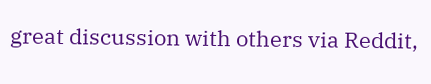great discussion with others via Reddit,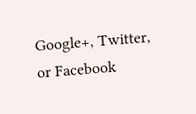Google+, Twitter, or Facebook